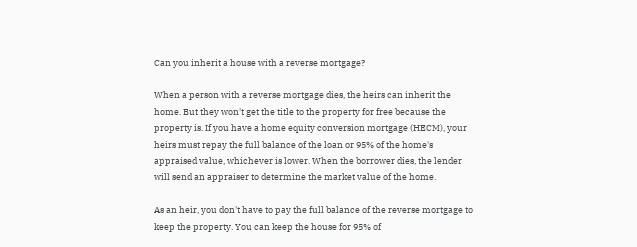Can you inherit a house with a reverse mortgage?

When a person with a reverse mortgage dies, the heirs can inherit the home. But they won't get the title to the property for free because the property is. If you have a home equity conversion mortgage (HECM), your heirs must repay the full balance of the loan or 95% of the home's appraised value, whichever is lower. When the borrower dies, the lender will send an appraiser to determine the market value of the home.

As an heir, you don't have to pay the full balance of the reverse mortgage to keep the property. You can keep the house for 95% of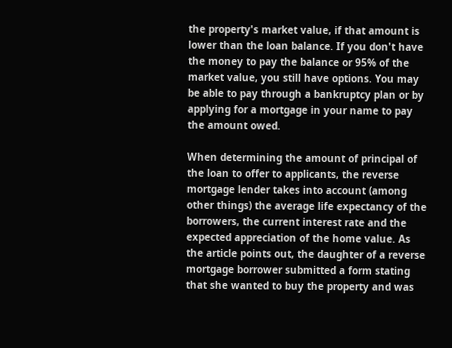the property's market value, if that amount is lower than the loan balance. If you don't have the money to pay the balance or 95% of the market value, you still have options. You may be able to pay through a bankruptcy plan or by applying for a mortgage in your name to pay the amount owed.

When determining the amount of principal of the loan to offer to applicants, the reverse mortgage lender takes into account (among other things) the average life expectancy of the borrowers, the current interest rate and the expected appreciation of the home value. As the article points out, the daughter of a reverse mortgage borrower submitted a form stating that she wanted to buy the property and was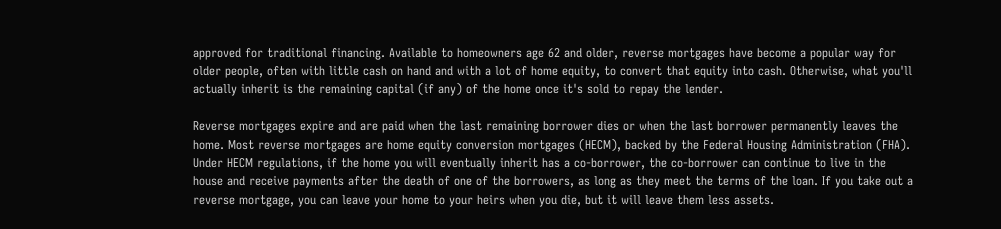approved for traditional financing. Available to homeowners age 62 and older, reverse mortgages have become a popular way for older people, often with little cash on hand and with a lot of home equity, to convert that equity into cash. Otherwise, what you'll actually inherit is the remaining capital (if any) of the home once it's sold to repay the lender.

Reverse mortgages expire and are paid when the last remaining borrower dies or when the last borrower permanently leaves the home. Most reverse mortgages are home equity conversion mortgages (HECM), backed by the Federal Housing Administration (FHA). Under HECM regulations, if the home you will eventually inherit has a co-borrower, the co-borrower can continue to live in the house and receive payments after the death of one of the borrowers, as long as they meet the terms of the loan. If you take out a reverse mortgage, you can leave your home to your heirs when you die, but it will leave them less assets.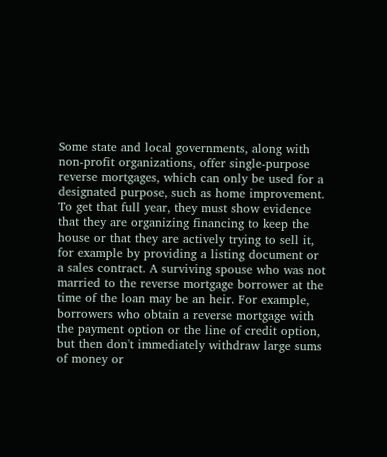Some state and local governments, along with non-profit organizations, offer single-purpose reverse mortgages, which can only be used for a designated purpose, such as home improvement. To get that full year, they must show evidence that they are organizing financing to keep the house or that they are actively trying to sell it, for example by providing a listing document or a sales contract. A surviving spouse who was not married to the reverse mortgage borrower at the time of the loan may be an heir. For example, borrowers who obtain a reverse mortgage with the payment option or the line of credit option, but then don't immediately withdraw large sums of money or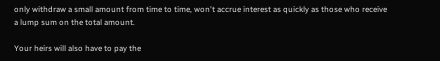only withdraw a small amount from time to time, won't accrue interest as quickly as those who receive a lump sum on the total amount.

Your heirs will also have to pay the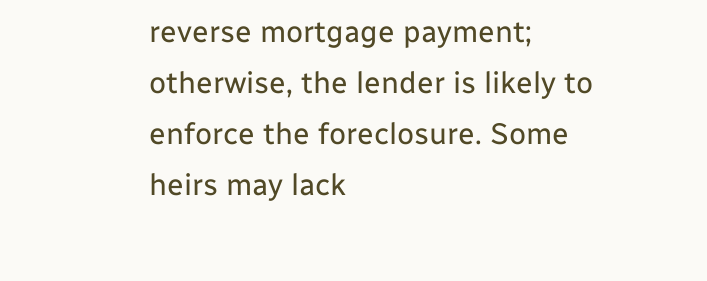reverse mortgage payment; otherwise, the lender is likely to enforce the foreclosure. Some heirs may lack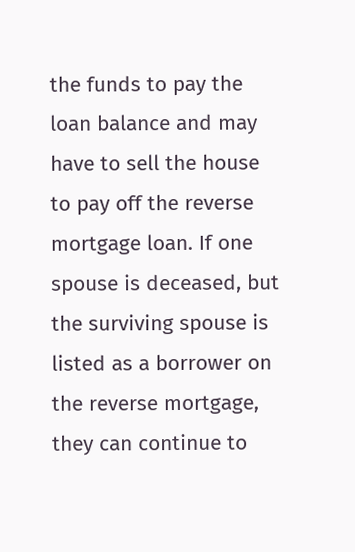the funds to pay the loan balance and may have to sell the house to pay off the reverse mortgage loan. If one spouse is deceased, but the surviving spouse is listed as a borrower on the reverse mortgage, they can continue to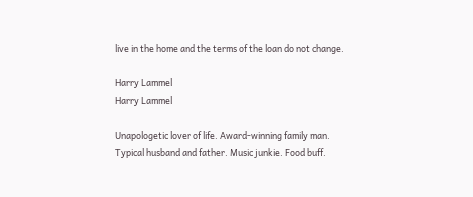live in the home and the terms of the loan do not change.

Harry Lammel
Harry Lammel

Unapologetic lover of life. Award-winning family man. Typical husband and father. Music junkie. Food buff.